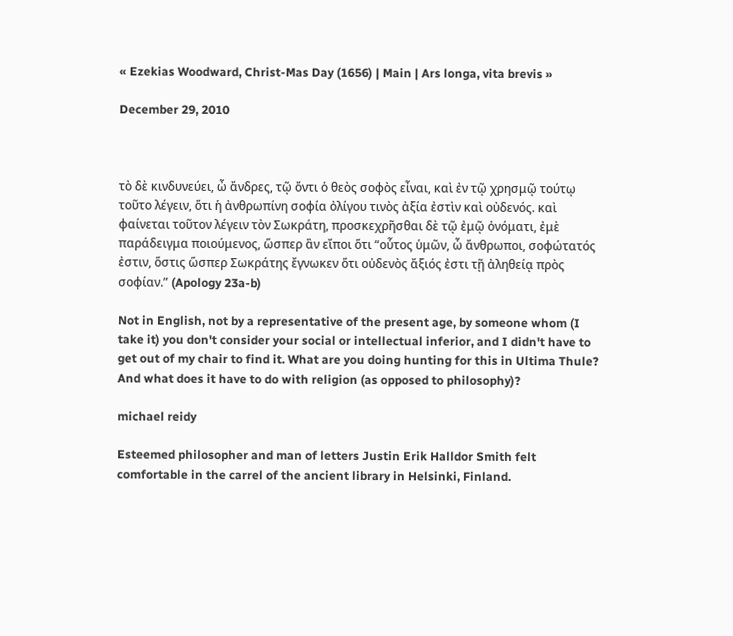« Ezekias Woodward, Christ-Mas Day (1656) | Main | Ars longa, vita brevis »

December 29, 2010



τὸ δὲ κινδυνεύει, ὦ ἄνδρες, τῷ ὄντι ὁ θεὸς σοφὸς εἶναι, καὶ ἐν τῷ χρησμῷ τούτῳ τοῦτο λέγειν, ὅτι ἡ ἀνθρωπίνη σοφία ὀλίγου τινὸς ἀξία ἐστὶν καὶ οὐδενός. καὶ φαίνεται τοῦτον λέγειν τὸν Σωκράτη, προσκεχρῆσθαι δὲ τῷ ἐμῷ ὀνόματι, ἐμὲ παράδειγμα ποιούμενος, ὥσπερ ἂν εἴποι ὅτι “οὗτος ὑμῶν, ὦ ἄνθρωποι, σοφώτατός ἐστιν, ὅστις ὥσπερ Σωκράτης ἔγνωκεν ὅτι οὐδενὸς ἄξιός ἐστι τῇ ἀληθείᾳ πρὸς σοφίαν.” (Apology 23a-b)

Not in English, not by a representative of the present age, by someone whom (I take it) you don't consider your social or intellectual inferior, and I didn't have to get out of my chair to find it. What are you doing hunting for this in Ultima Thule? And what does it have to do with religion (as opposed to philosophy)?

michael reidy

Esteemed philosopher and man of letters Justin Erik Halldor Smith felt comfortable in the carrel of the ancient library in Helsinki, Finland.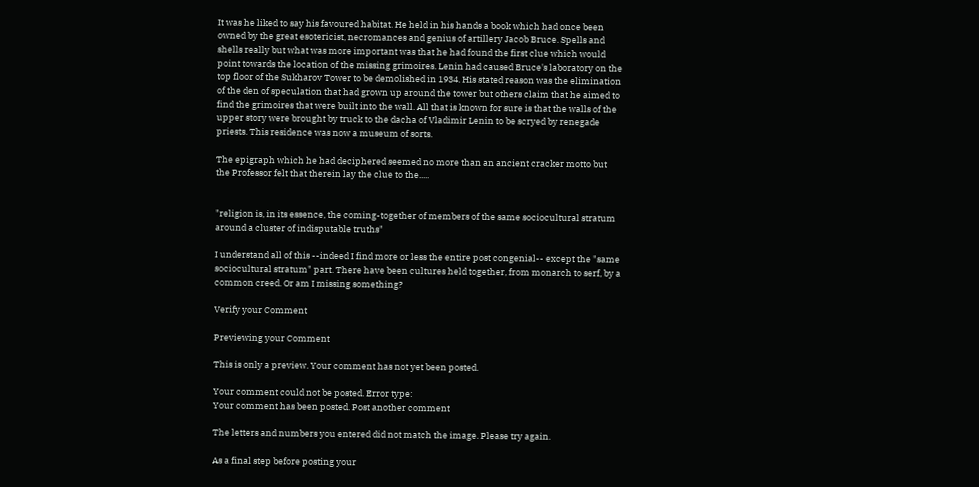It was he liked to say his favoured habitat. He held in his hands a book which had once been owned by the great esotericist, necromances and genius of artillery Jacob Bruce. Spells and shells really but what was more important was that he had found the first clue which would point towards the location of the missing grimoires. Lenin had caused Bruce's laboratory on the top floor of the Sukharov Tower to be demolished in 1934. His stated reason was the elimination of the den of speculation that had grown up around the tower but others claim that he aimed to find the grimoires that were built into the wall. All that is known for sure is that the walls of the upper story were brought by truck to the dacha of Vladimir Lenin to be scryed by renegade priests. This residence was now a museum of sorts.

The epigraph which he had deciphered seemed no more than an ancient cracker motto but the Professor felt that therein lay the clue to the.....


"religion is, in its essence, the coming-together of members of the same sociocultural stratum around a cluster of indisputable truths"

I understand all of this --indeed I find more or less the entire post congenial-- except the "same sociocultural stratum" part. There have been cultures held together, from monarch to serf, by a common creed. Or am I missing something?

Verify your Comment

Previewing your Comment

This is only a preview. Your comment has not yet been posted.

Your comment could not be posted. Error type:
Your comment has been posted. Post another comment

The letters and numbers you entered did not match the image. Please try again.

As a final step before posting your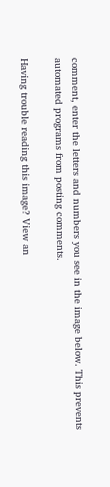comment, enter the letters and numbers you see in the image below. This prevents automated programs from posting comments.

Having trouble reading this image? View an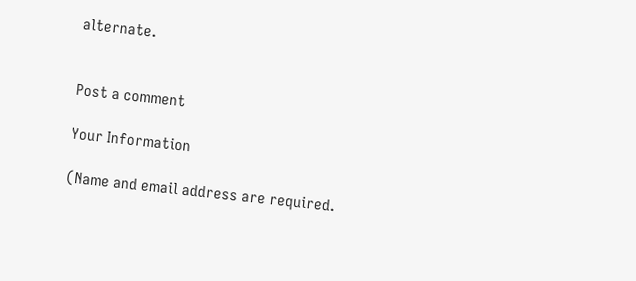alternate.


Post a comment

Your Information

(Name and email address are required.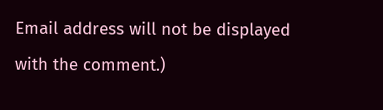Email address will not be displayed with the comment.)